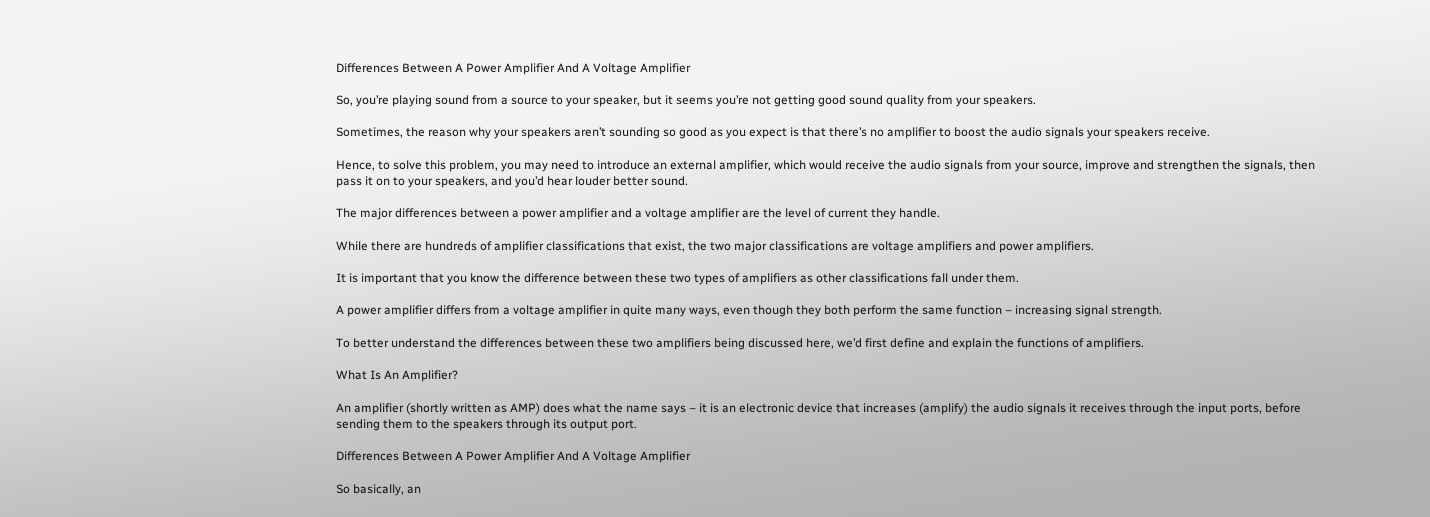Differences Between A Power Amplifier And A Voltage Amplifier

So, you’re playing sound from a source to your speaker, but it seems you’re not getting good sound quality from your speakers.

Sometimes, the reason why your speakers aren’t sounding so good as you expect is that there’s no amplifier to boost the audio signals your speakers receive.

Hence, to solve this problem, you may need to introduce an external amplifier, which would receive the audio signals from your source, improve and strengthen the signals, then pass it on to your speakers, and you’d hear louder better sound.

The major differences between a power amplifier and a voltage amplifier are the level of current they handle.

While there are hundreds of amplifier classifications that exist, the two major classifications are voltage amplifiers and power amplifiers.

It is important that you know the difference between these two types of amplifiers as other classifications fall under them.

A power amplifier differs from a voltage amplifier in quite many ways, even though they both perform the same function – increasing signal strength.

To better understand the differences between these two amplifiers being discussed here, we’d first define and explain the functions of amplifiers.

What Is An Amplifier?

An amplifier (shortly written as AMP) does what the name says – it is an electronic device that increases (amplify) the audio signals it receives through the input ports, before sending them to the speakers through its output port.

Differences Between A Power Amplifier And A Voltage Amplifier

So basically, an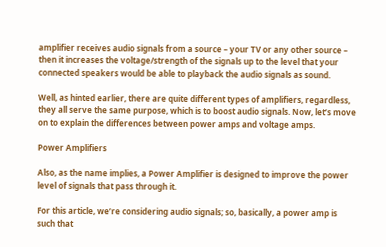amplifier receives audio signals from a source – your TV or any other source – then it increases the voltage/strength of the signals up to the level that your connected speakers would be able to playback the audio signals as sound.

Well, as hinted earlier, there are quite different types of amplifiers, regardless, they all serve the same purpose, which is to boost audio signals. Now, let’s move on to explain the differences between power amps and voltage amps.

Power Amplifiers

Also, as the name implies, a Power Amplifier is designed to improve the power level of signals that pass through it.

For this article, we’re considering audio signals; so, basically, a power amp is such that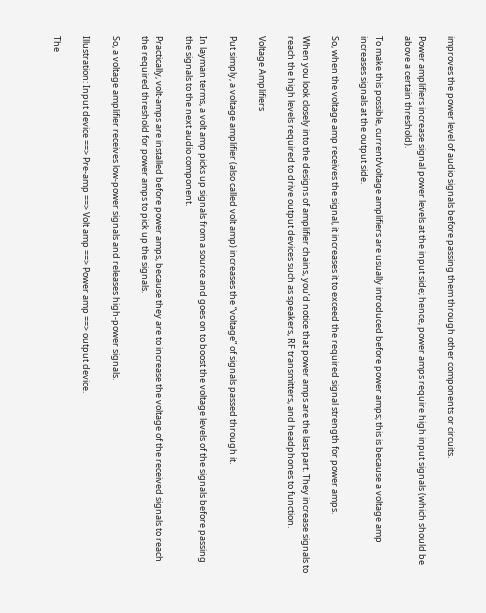improves the power level of audio signals before passing them through other components or circuits.

Power amplifiers increase signal power levels at the input side; hence, power amps require high input signals (which should be above a certain threshold).

To make this possible, current/voltage amplifiers are usually introduced before power amps; this is because a voltage amp increases signals at the output side.

So, when the voltage amp receives the signal, it increases it to exceed the required signal strength for power amps.

When you look closely into the designs of amplifier chains, you’d notice that power amps are the last part. They increase signals to reach the high levels required to drive output devices such as speakers, RF transmitters, and headphones to function.

Voltage Amplifiers

Put simply, a voltage amplifier (also called volt amp) increases the “voltage” of signals passed through it.

In layman terms, a volt amp picks up signals from a source and goes on to boost the voltage levels of the signals before passing the signals to the next audio component.

Practically, volt-amps are installed before power amps, because they are to increase the voltage of the received signals to reach the required threshold for power amps to pick up the signals.

So, a voltage amplifier receives low-power signals and releases high-power signals.

Illustration: Input device ==> Pre-amp ==> Volt amp ==> Power amp ==> output device.

The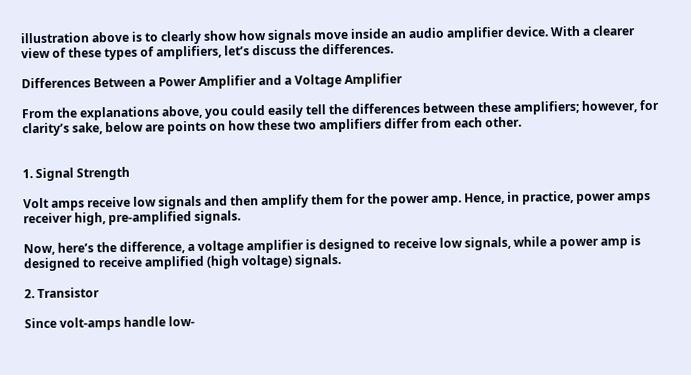illustration above is to clearly show how signals move inside an audio amplifier device. With a clearer view of these types of amplifiers, let’s discuss the differences.

Differences Between a Power Amplifier and a Voltage Amplifier

From the explanations above, you could easily tell the differences between these amplifiers; however, for clarity’s sake, below are points on how these two amplifiers differ from each other.


1. Signal Strength

Volt amps receive low signals and then amplify them for the power amp. Hence, in practice, power amps receiver high, pre-amplified signals.

Now, here’s the difference, a voltage amplifier is designed to receive low signals, while a power amp is designed to receive amplified (high voltage) signals.

2. Transistor

Since volt-amps handle low-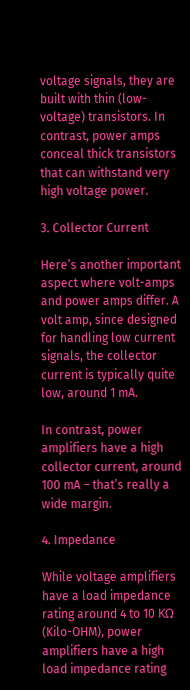voltage signals, they are built with thin (low-voltage) transistors. In contrast, power amps conceal thick transistors that can withstand very high voltage power.

3. Collector Current

Here’s another important aspect where volt-amps and power amps differ. A volt amp, since designed for handling low current signals, the collector current is typically quite low, around 1 mA.

In contrast, power amplifiers have a high collector current, around 100 mA – that’s really a wide margin.

4. Impedance

While voltage amplifiers have a load impedance rating around 4 to 10 KΩ (Kilo-OHM), power amplifiers have a high load impedance rating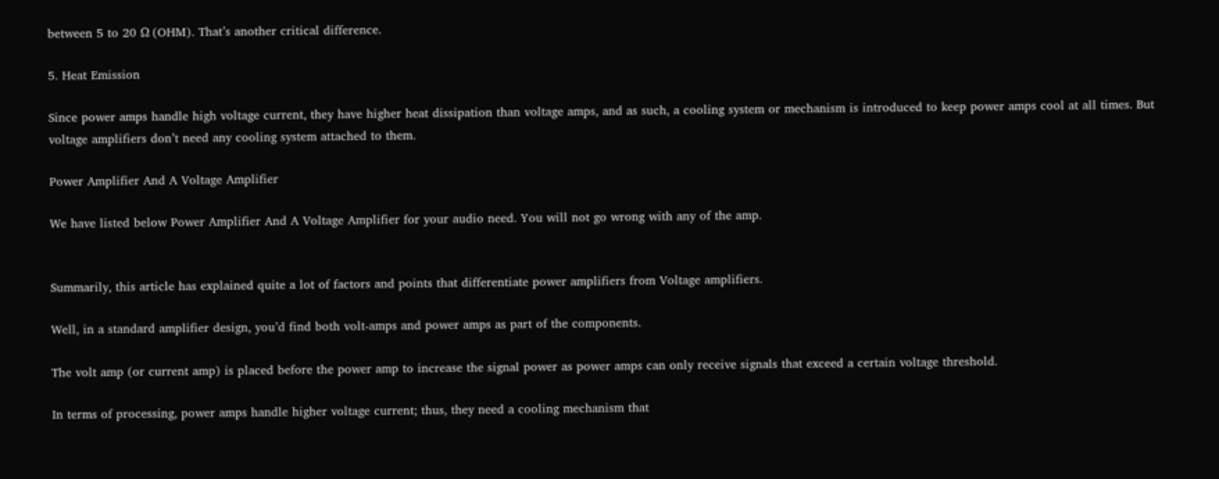between 5 to 20 Ω (OHM). That’s another critical difference.

5. Heat Emission

Since power amps handle high voltage current, they have higher heat dissipation than voltage amps, and as such, a cooling system or mechanism is introduced to keep power amps cool at all times. But voltage amplifiers don’t need any cooling system attached to them.

Power Amplifier And A Voltage Amplifier

We have listed below Power Amplifier And A Voltage Amplifier for your audio need. You will not go wrong with any of the amp.


Summarily, this article has explained quite a lot of factors and points that differentiate power amplifiers from Voltage amplifiers.

Well, in a standard amplifier design, you’d find both volt-amps and power amps as part of the components.

The volt amp (or current amp) is placed before the power amp to increase the signal power as power amps can only receive signals that exceed a certain voltage threshold.

In terms of processing, power amps handle higher voltage current; thus, they need a cooling mechanism that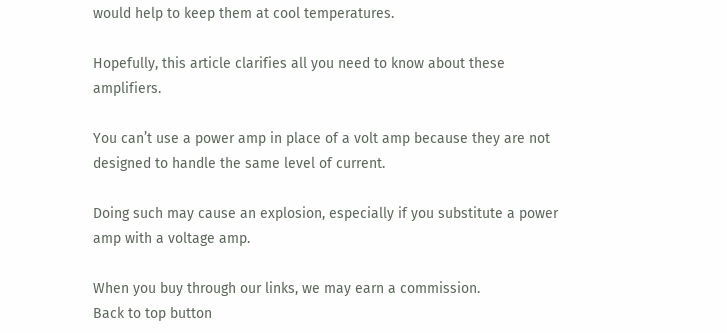would help to keep them at cool temperatures.

Hopefully, this article clarifies all you need to know about these amplifiers.

You can’t use a power amp in place of a volt amp because they are not designed to handle the same level of current.

Doing such may cause an explosion, especially if you substitute a power amp with a voltage amp.

When you buy through our links, we may earn a commission.
Back to top button